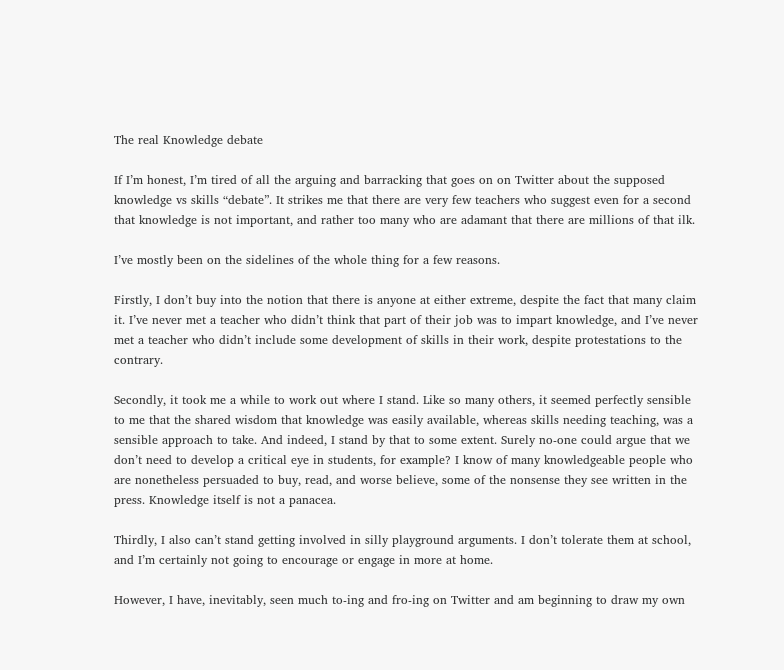The real Knowledge debate

If I’m honest, I’m tired of all the arguing and barracking that goes on on Twitter about the supposed knowledge vs skills “debate”. It strikes me that there are very few teachers who suggest even for a second that knowledge is not important, and rather too many who are adamant that there are millions of that ilk.

I’ve mostly been on the sidelines of the whole thing for a few reasons.

Firstly, I don’t buy into the notion that there is anyone at either extreme, despite the fact that many claim it. I’ve never met a teacher who didn’t think that part of their job was to impart knowledge, and I’ve never met a teacher who didn’t include some development of skills in their work, despite protestations to the contrary.

Secondly, it took me a while to work out where I stand. Like so many others, it seemed perfectly sensible to me that the shared wisdom that knowledge was easily available, whereas skills needing teaching, was a sensible approach to take. And indeed, I stand by that to some extent. Surely no-one could argue that we don’t need to develop a critical eye in students, for example? I know of many knowledgeable people who are nonetheless persuaded to buy, read, and worse believe, some of the nonsense they see written in the press. Knowledge itself is not a panacea.

Thirdly, I also can’t stand getting involved in silly playground arguments. I don’t tolerate them at school, and I’m certainly not going to encourage or engage in more at home.

However, I have, inevitably, seen much to-ing and fro-ing on Twitter and am beginning to draw my own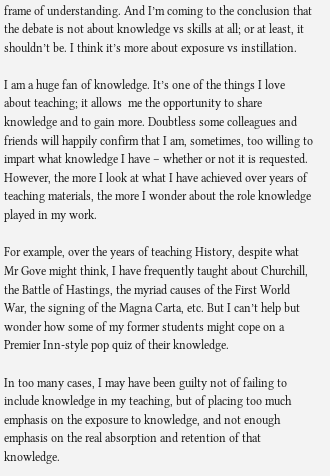frame of understanding. And I’m coming to the conclusion that the debate is not about knowledge vs skills at all; or at least, it shouldn’t be. I think it’s more about exposure vs instillation.

I am a huge fan of knowledge. It’s one of the things I love about teaching; it allows  me the opportunity to share knowledge and to gain more. Doubtless some colleagues and friends will happily confirm that I am, sometimes, too willing to impart what knowledge I have – whether or not it is requested. However, the more I look at what I have achieved over years of teaching materials, the more I wonder about the role knowledge played in my work.

For example, over the years of teaching History, despite what Mr Gove might think, I have frequently taught about Churchill, the Battle of Hastings, the myriad causes of the First World War, the signing of the Magna Carta, etc. But I can’t help but wonder how some of my former students might cope on a Premier Inn-style pop quiz of their knowledge.

In too many cases, I may have been guilty not of failing to include knowledge in my teaching, but of placing too much emphasis on the exposure to knowledge, and not enough emphasis on the real absorption and retention of that knowledge.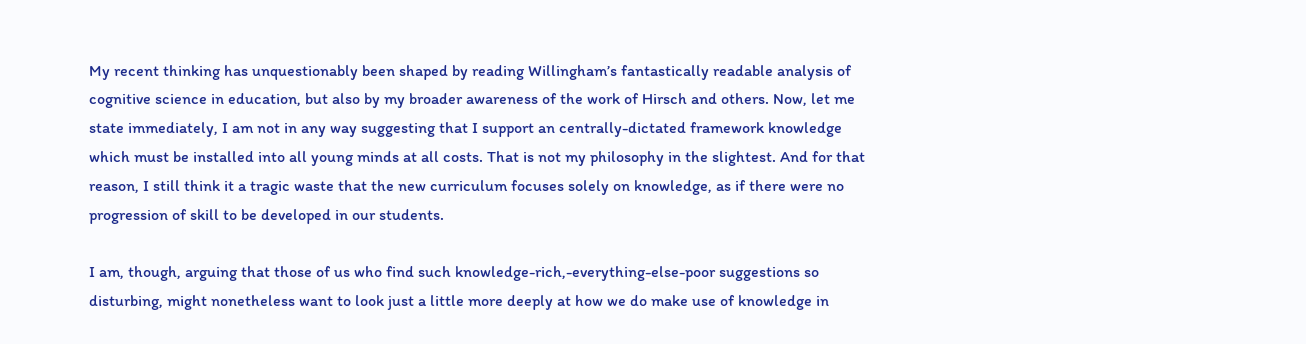My recent thinking has unquestionably been shaped by reading Willingham’s fantastically readable analysis of cognitive science in education, but also by my broader awareness of the work of Hirsch and others. Now, let me state immediately, I am not in any way suggesting that I support an centrally-dictated framework knowledge which must be installed into all young minds at all costs. That is not my philosophy in the slightest. And for that reason, I still think it a tragic waste that the new curriculum focuses solely on knowledge, as if there were no progression of skill to be developed in our students.

I am, though, arguing that those of us who find such knowledge-rich,-everything-else-poor suggestions so disturbing, might nonetheless want to look just a little more deeply at how we do make use of knowledge in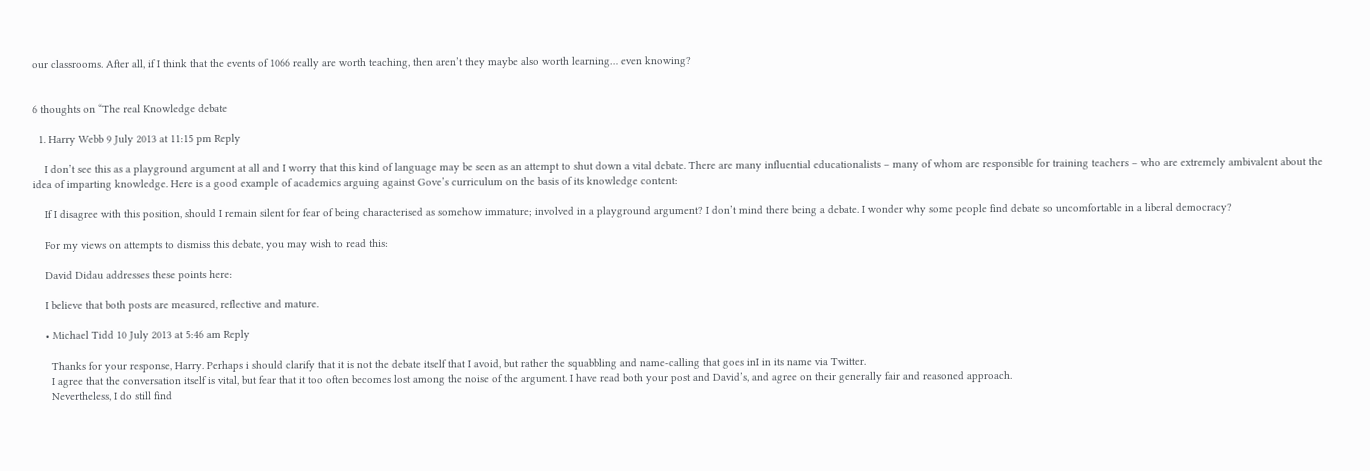our classrooms. After all, if I think that the events of 1066 really are worth teaching, then aren’t they maybe also worth learning… even knowing?


6 thoughts on “The real Knowledge debate

  1. Harry Webb 9 July 2013 at 11:15 pm Reply

    I don’t see this as a playground argument at all and I worry that this kind of language may be seen as an attempt to shut down a vital debate. There are many influential educationalists – many of whom are responsible for training teachers – who are extremely ambivalent about the idea of imparting knowledge. Here is a good example of academics arguing against Gove’s curriculum on the basis of its knowledge content:

    If I disagree with this position, should I remain silent for fear of being characterised as somehow immature; involved in a playground argument? I don’t mind there being a debate. I wonder why some people find debate so uncomfortable in a liberal democracy?

    For my views on attempts to dismiss this debate, you may wish to read this:

    David Didau addresses these points here:

    I believe that both posts are measured, reflective and mature.

    • Michael Tidd 10 July 2013 at 5:46 am Reply

      Thanks for your response, Harry. Perhaps i should clarify that it is not the debate itself that I avoid, but rather the squabbling and name-calling that goes inI in its name via Twitter.
      I agree that the conversation itself is vital, but fear that it too often becomes lost among the noise of the argument. I have read both your post and David’s, and agree on their generally fair and reasoned approach.
      Nevertheless, I do still find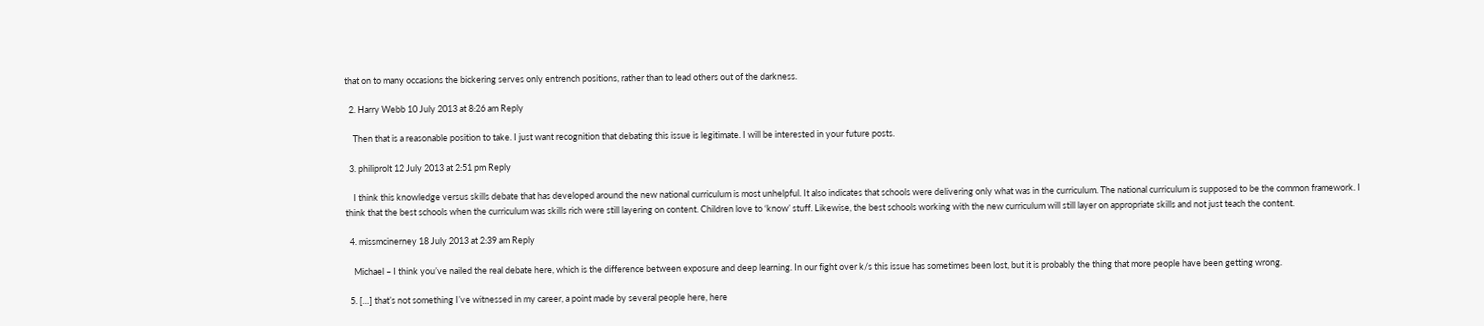that on to many occasions the bickering serves only entrench positions, rather than to lead others out of the darkness.

  2. Harry Webb 10 July 2013 at 8:26 am Reply

    Then that is a reasonable position to take. I just want recognition that debating this issue is legitimate. I will be interested in your future posts.

  3. philiprolt 12 July 2013 at 2:51 pm Reply

    I think this knowledge versus skills debate that has developed around the new national curriculum is most unhelpful. It also indicates that schools were delivering only what was in the curriculum. The national curriculum is supposed to be the common framework. I think that the best schools when the curriculum was skills rich were still layering on content. Children love to ‘know’ stuff. Likewise, the best schools working with the new curriculum will still layer on appropriate skills and not just teach the content.

  4. missmcinerney 18 July 2013 at 2:39 am Reply

    Michael – I think you’ve nailed the real debate here, which is the difference between exposure and deep learning. In our fight over k/s this issue has sometimes been lost, but it is probably the thing that more people have been getting wrong.

  5. […] that’s not something I’ve witnessed in my career, a point made by several people here, here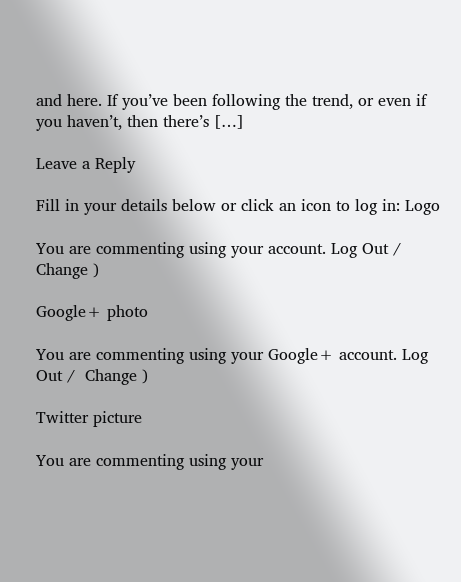and here. If you’ve been following the trend, or even if you haven’t, then there’s […]

Leave a Reply

Fill in your details below or click an icon to log in: Logo

You are commenting using your account. Log Out /  Change )

Google+ photo

You are commenting using your Google+ account. Log Out /  Change )

Twitter picture

You are commenting using your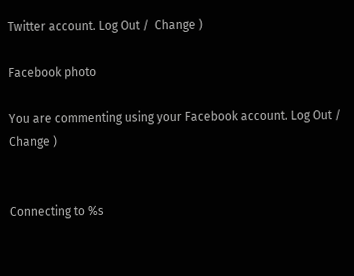Twitter account. Log Out /  Change )

Facebook photo

You are commenting using your Facebook account. Log Out /  Change )


Connecting to %s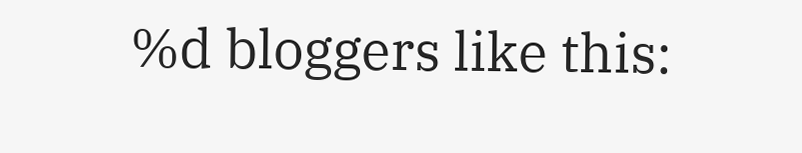%d bloggers like this: